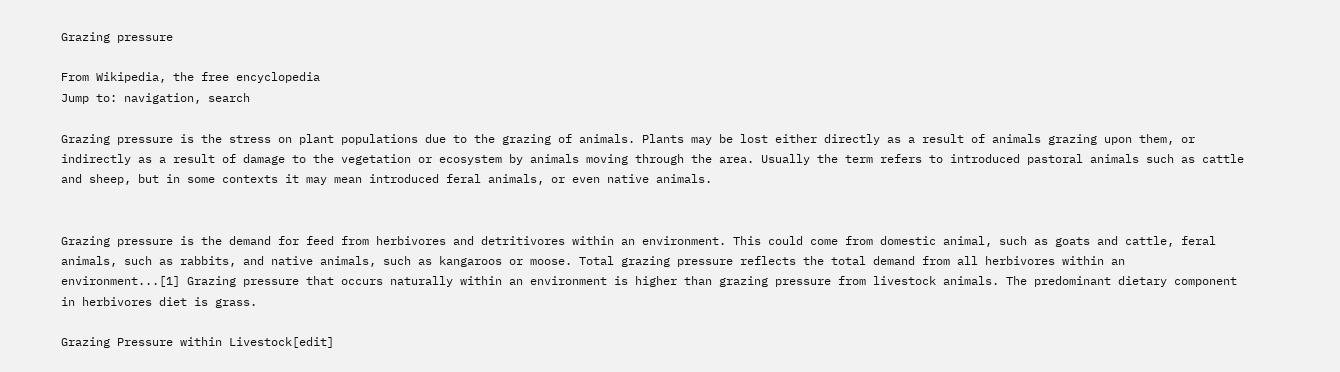Grazing pressure

From Wikipedia, the free encyclopedia
Jump to: navigation, search

Grazing pressure is the stress on plant populations due to the grazing of animals. Plants may be lost either directly as a result of animals grazing upon them, or indirectly as a result of damage to the vegetation or ecosystem by animals moving through the area. Usually the term refers to introduced pastoral animals such as cattle and sheep, but in some contexts it may mean introduced feral animals, or even native animals.


Grazing pressure is the demand for feed from herbivores and detritivores within an environment. This could come from domestic animal, such as goats and cattle, feral animals, such as rabbits, and native animals, such as kangaroos or moose. Total grazing pressure reflects the total demand from all herbivores within an environment...[1] Grazing pressure that occurs naturally within an environment is higher than grazing pressure from livestock animals. The predominant dietary component in herbivores diet is grass.

Grazing Pressure within Livestock[edit]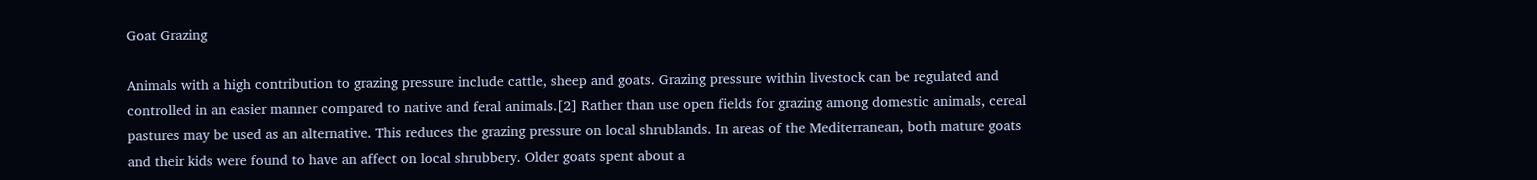Goat Grazing

Animals with a high contribution to grazing pressure include cattle, sheep and goats. Grazing pressure within livestock can be regulated and controlled in an easier manner compared to native and feral animals.[2] Rather than use open fields for grazing among domestic animals, cereal pastures may be used as an alternative. This reduces the grazing pressure on local shrublands. In areas of the Mediterranean, both mature goats and their kids were found to have an affect on local shrubbery. Older goats spent about a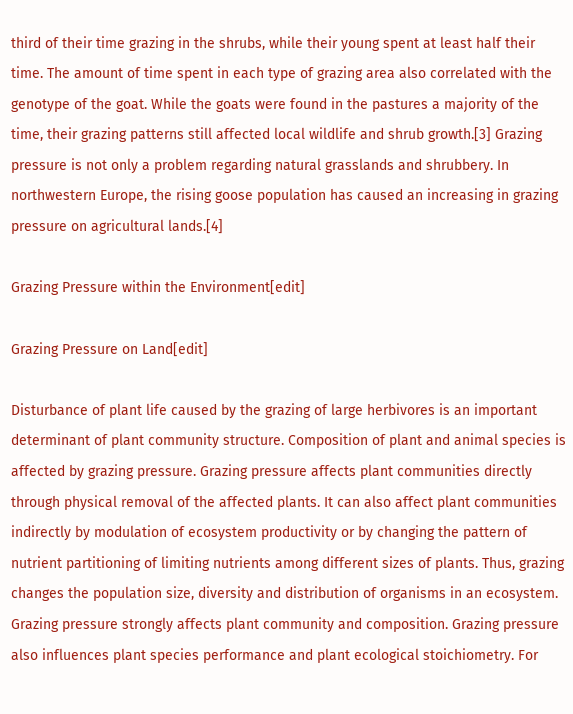third of their time grazing in the shrubs, while their young spent at least half their time. The amount of time spent in each type of grazing area also correlated with the genotype of the goat. While the goats were found in the pastures a majority of the time, their grazing patterns still affected local wildlife and shrub growth.[3] Grazing pressure is not only a problem regarding natural grasslands and shrubbery. In northwestern Europe, the rising goose population has caused an increasing in grazing pressure on agricultural lands.[4]

Grazing Pressure within the Environment[edit]

Grazing Pressure on Land[edit]

Disturbance of plant life caused by the grazing of large herbivores is an important determinant of plant community structure. Composition of plant and animal species is affected by grazing pressure. Grazing pressure affects plant communities directly through physical removal of the affected plants. It can also affect plant communities indirectly by modulation of ecosystem productivity or by changing the pattern of nutrient partitioning of limiting nutrients among different sizes of plants. Thus, grazing changes the population size, diversity and distribution of organisms in an ecosystem. Grazing pressure strongly affects plant community and composition. Grazing pressure also influences plant species performance and plant ecological stoichiometry. For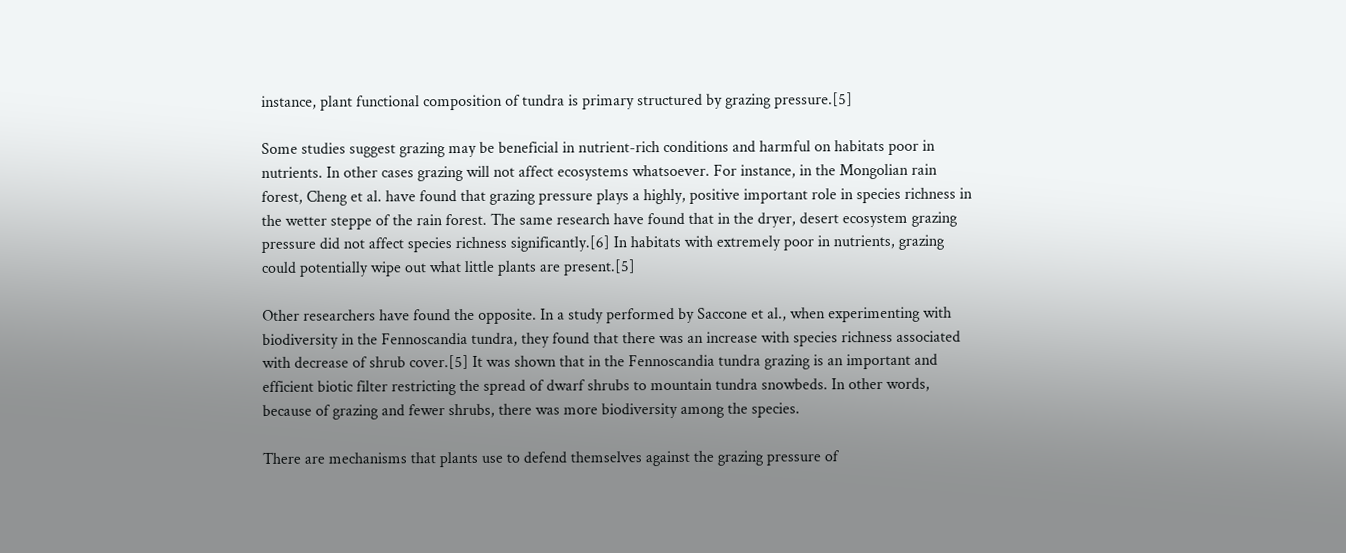instance, plant functional composition of tundra is primary structured by grazing pressure.[5]

Some studies suggest grazing may be beneficial in nutrient-rich conditions and harmful on habitats poor in nutrients. In other cases grazing will not affect ecosystems whatsoever. For instance, in the Mongolian rain forest, Cheng et al. have found that grazing pressure plays a highly, positive important role in species richness in the wetter steppe of the rain forest. The same research have found that in the dryer, desert ecosystem grazing pressure did not affect species richness significantly.[6] In habitats with extremely poor in nutrients, grazing could potentially wipe out what little plants are present.[5]

Other researchers have found the opposite. In a study performed by Saccone et al., when experimenting with biodiversity in the Fennoscandia tundra, they found that there was an increase with species richness associated with decrease of shrub cover.[5] It was shown that in the Fennoscandia tundra grazing is an important and efficient biotic filter restricting the spread of dwarf shrubs to mountain tundra snowbeds. In other words, because of grazing and fewer shrubs, there was more biodiversity among the species.

There are mechanisms that plants use to defend themselves against the grazing pressure of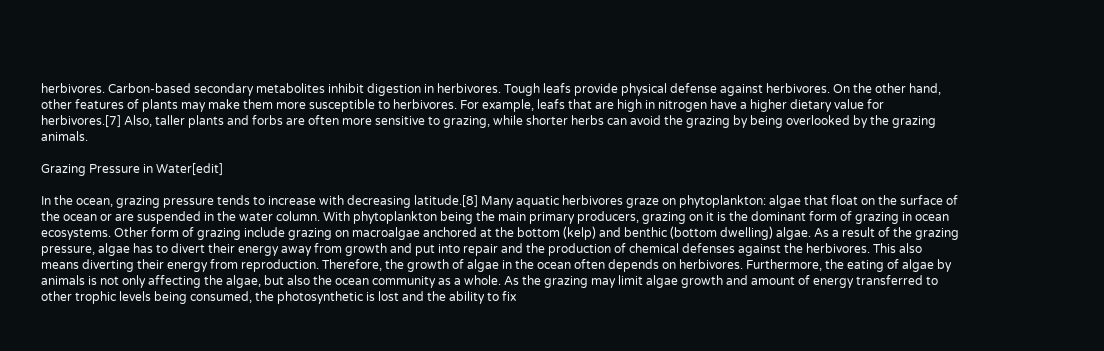herbivores. Carbon-based secondary metabolites inhibit digestion in herbivores. Tough leafs provide physical defense against herbivores. On the other hand, other features of plants may make them more susceptible to herbivores. For example, leafs that are high in nitrogen have a higher dietary value for herbivores.[7] Also, taller plants and forbs are often more sensitive to grazing, while shorter herbs can avoid the grazing by being overlooked by the grazing animals.

Grazing Pressure in Water[edit]

In the ocean, grazing pressure tends to increase with decreasing latitude.[8] Many aquatic herbivores graze on phytoplankton: algae that float on the surface of the ocean or are suspended in the water column. With phytoplankton being the main primary producers, grazing on it is the dominant form of grazing in ocean ecosystems. Other form of grazing include grazing on macroalgae anchored at the bottom (kelp) and benthic (bottom dwelling) algae. As a result of the grazing pressure, algae has to divert their energy away from growth and put into repair and the production of chemical defenses against the herbivores. This also means diverting their energy from reproduction. Therefore, the growth of algae in the ocean often depends on herbivores. Furthermore, the eating of algae by animals is not only affecting the algae, but also the ocean community as a whole. As the grazing may limit algae growth and amount of energy transferred to other trophic levels being consumed, the photosynthetic is lost and the ability to fix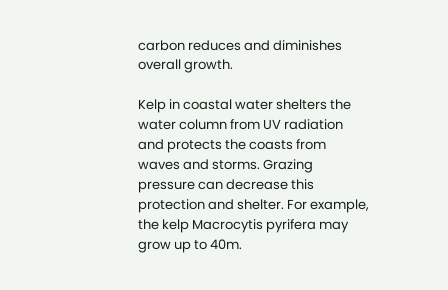carbon reduces and diminishes overall growth.

Kelp in coastal water shelters the water column from UV radiation and protects the coasts from waves and storms. Grazing pressure can decrease this protection and shelter. For example, the kelp Macrocytis pyrifera may grow up to 40m.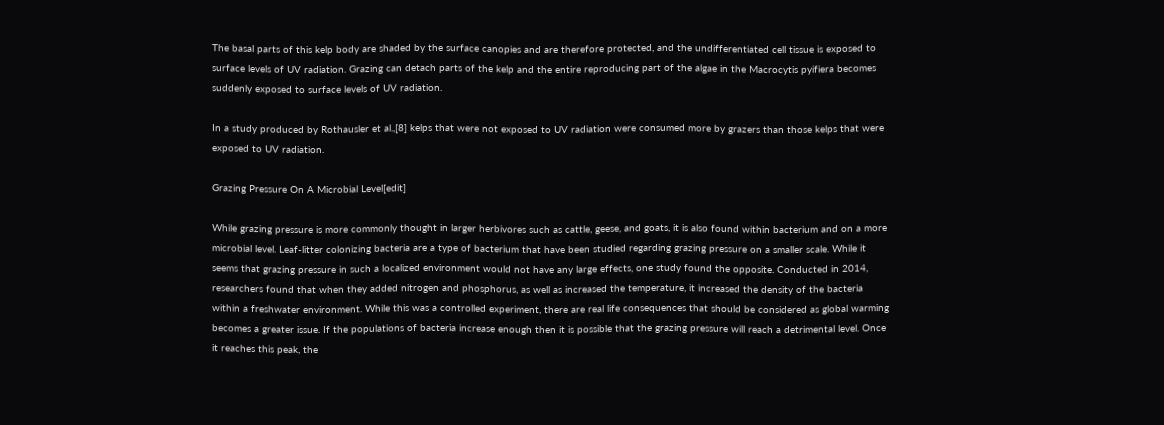The basal parts of this kelp body are shaded by the surface canopies and are therefore protected, and the undifferentiated cell tissue is exposed to surface levels of UV radiation. Grazing can detach parts of the kelp and the entire reproducing part of the algae in the Macrocytis pyifiera becomes suddenly exposed to surface levels of UV radiation.

In a study produced by Rothausler et al.,[8] kelps that were not exposed to UV radiation were consumed more by grazers than those kelps that were exposed to UV radiation.

Grazing Pressure On A Microbial Level[edit]

While grazing pressure is more commonly thought in larger herbivores such as cattle, geese, and goats, it is also found within bacterium and on a more microbial level. Leaf-litter colonizing bacteria are a type of bacterium that have been studied regarding grazing pressure on a smaller scale. While it seems that grazing pressure in such a localized environment would not have any large effects, one study found the opposite. Conducted in 2014, researchers found that when they added nitrogen and phosphorus, as well as increased the temperature, it increased the density of the bacteria within a freshwater environment. While this was a controlled experiment, there are real life consequences that should be considered as global warming becomes a greater issue. If the populations of bacteria increase enough then it is possible that the grazing pressure will reach a detrimental level. Once it reaches this peak, the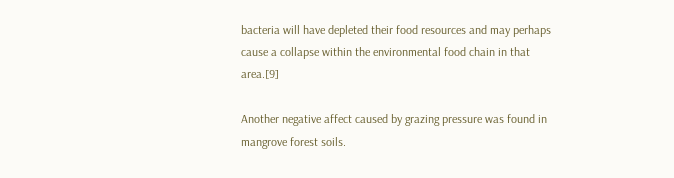bacteria will have depleted their food resources and may perhaps cause a collapse within the environmental food chain in that area.[9]

Another negative affect caused by grazing pressure was found in mangrove forest soils.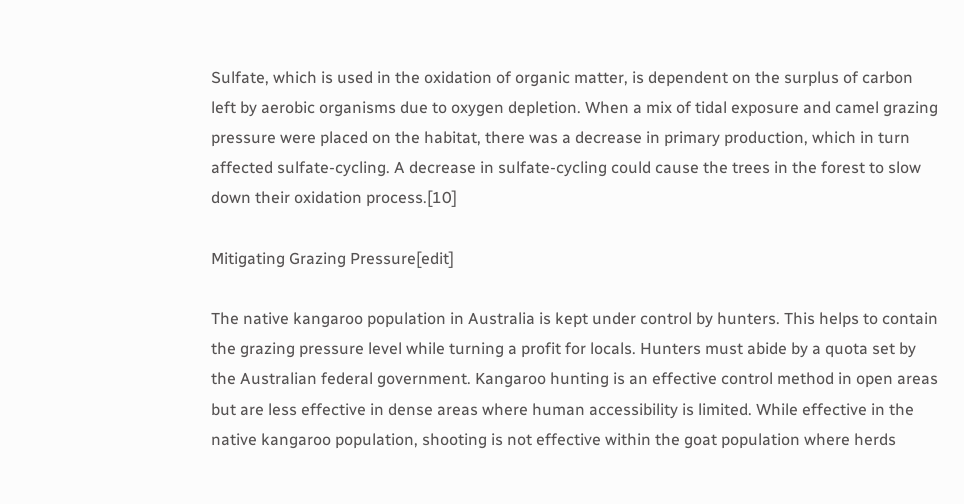Sulfate, which is used in the oxidation of organic matter, is dependent on the surplus of carbon left by aerobic organisms due to oxygen depletion. When a mix of tidal exposure and camel grazing pressure were placed on the habitat, there was a decrease in primary production, which in turn affected sulfate-cycling. A decrease in sulfate-cycling could cause the trees in the forest to slow down their oxidation process.[10]

Mitigating Grazing Pressure[edit]

The native kangaroo population in Australia is kept under control by hunters. This helps to contain the grazing pressure level while turning a profit for locals. Hunters must abide by a quota set by the Australian federal government. Kangaroo hunting is an effective control method in open areas but are less effective in dense areas where human accessibility is limited. While effective in the native kangaroo population, shooting is not effective within the goat population where herds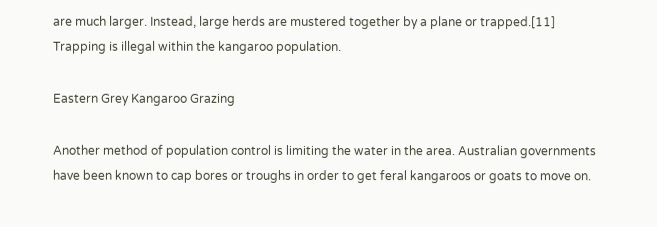are much larger. Instead, large herds are mustered together by a plane or trapped.[11] Trapping is illegal within the kangaroo population.

Eastern Grey Kangaroo Grazing

Another method of population control is limiting the water in the area. Australian governments have been known to cap bores or troughs in order to get feral kangaroos or goats to move on.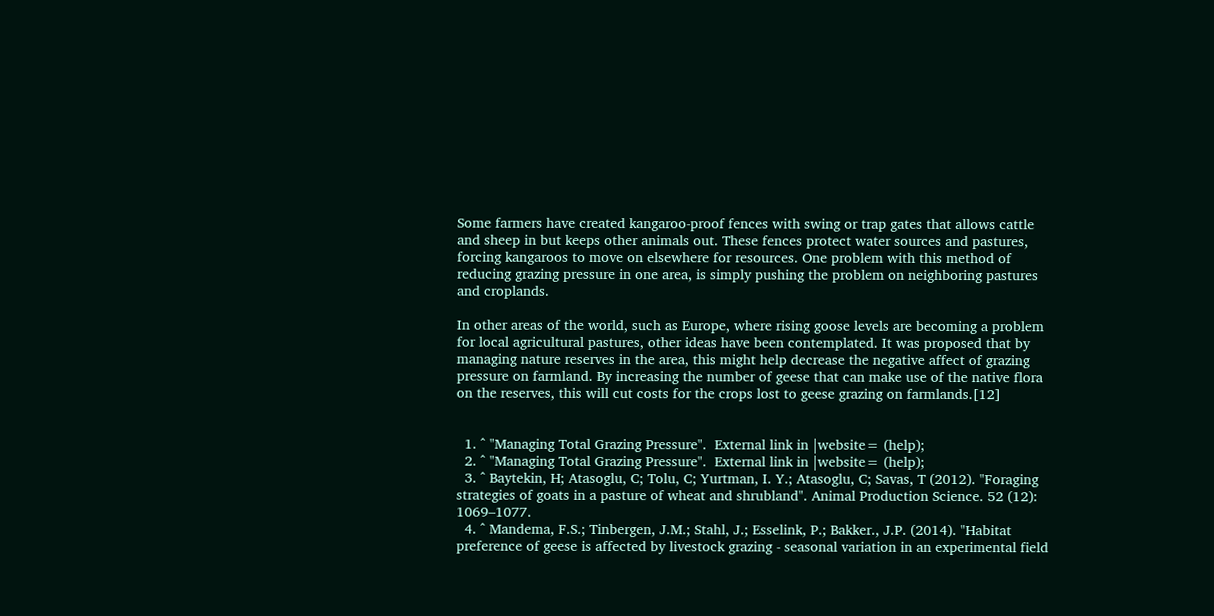Some farmers have created kangaroo-proof fences with swing or trap gates that allows cattle and sheep in but keeps other animals out. These fences protect water sources and pastures, forcing kangaroos to move on elsewhere for resources. One problem with this method of reducing grazing pressure in one area, is simply pushing the problem on neighboring pastures and croplands.

In other areas of the world, such as Europe, where rising goose levels are becoming a problem for local agricultural pastures, other ideas have been contemplated. It was proposed that by managing nature reserves in the area, this might help decrease the negative affect of grazing pressure on farmland. By increasing the number of geese that can make use of the native flora on the reserves, this will cut costs for the crops lost to geese grazing on farmlands.[12]


  1. ^ "Managing Total Grazing Pressure".  External link in |website= (help);
  2. ^ "Managing Total Grazing Pressure".  External link in |website= (help);
  3. ^ Baytekin, H; Atasoglu, C; Tolu, C; Yurtman, I. Y.; Atasoglu, C; Savas, T (2012). "Foraging strategies of goats in a pasture of wheat and shrubland". Animal Production Science. 52 (12): 1069–1077.
  4. ^ Mandema, F.S.; Tinbergen, J.M.; Stahl, J.; Esselink, P.; Bakker., J.P. (2014). "Habitat preference of geese is affected by livestock grazing - seasonal variation in an experimental field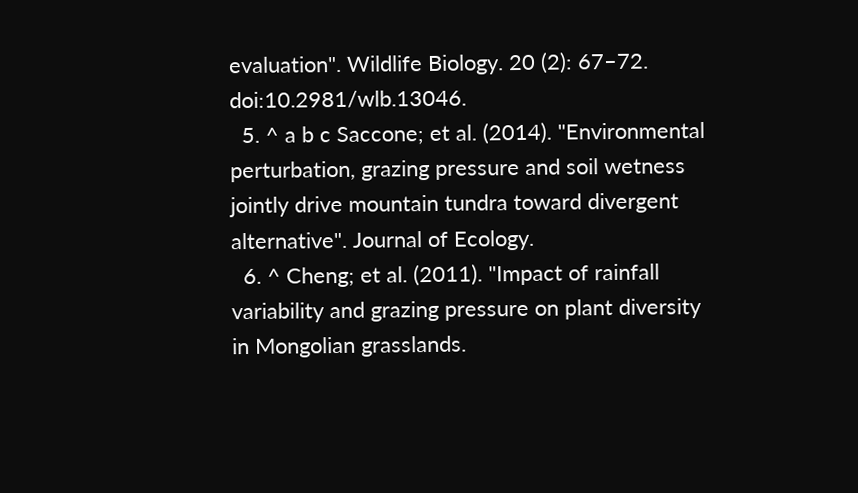evaluation". Wildlife Biology. 20 (2): 67–72. doi:10.2981/wlb.13046.
  5. ^ a b c Saccone; et al. (2014). "Environmental perturbation, grazing pressure and soil wetness jointly drive mountain tundra toward divergent alternative". Journal of Ecology.
  6. ^ Cheng; et al. (2011). "Impact of rainfall variability and grazing pressure on plant diversity in Mongolian grasslands.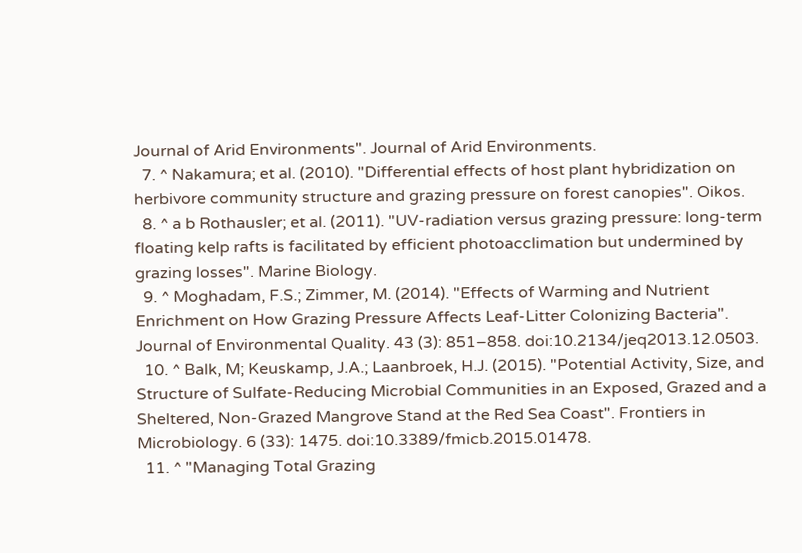Journal of Arid Environments". Journal of Arid Environments.
  7. ^ Nakamura; et al. (2010). "Differential effects of host plant hybridization on herbivore community structure and grazing pressure on forest canopies". Oikos.
  8. ^ a b Rothausler; et al. (2011). "UV-radiation versus grazing pressure: long-term floating kelp rafts is facilitated by efficient photoacclimation but undermined by grazing losses". Marine Biology.
  9. ^ Moghadam, F.S.; Zimmer, M. (2014). "Effects of Warming and Nutrient Enrichment on How Grazing Pressure Affects Leaf-Litter Colonizing Bacteria". Journal of Environmental Quality. 43 (3): 851–858. doi:10.2134/jeq2013.12.0503.
  10. ^ Balk, M; Keuskamp, J.A.; Laanbroek, H.J. (2015). "Potential Activity, Size, and Structure of Sulfate-Reducing Microbial Communities in an Exposed, Grazed and a Sheltered, Non-Grazed Mangrove Stand at the Red Sea Coast". Frontiers in Microbiology. 6 (33): 1475. doi:10.3389/fmicb.2015.01478.
  11. ^ "Managing Total Grazing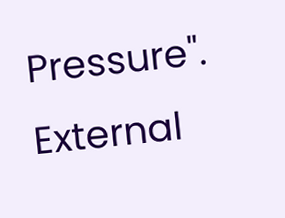Pressure".  External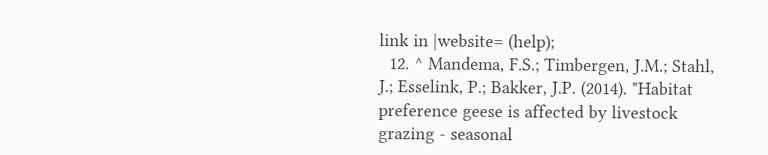link in |website= (help);
  12. ^ Mandema, F.S.; Timbergen, J.M.; Stahl, J.; Esselink, P.; Bakker, J.P. (2014). "Habitat preference geese is affected by livestock grazing - seasonal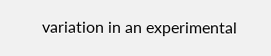variation in an experimental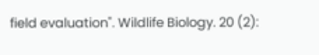field evaluation". Wildlife Biology. 20 (2):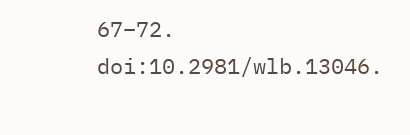67–72. doi:10.2981/wlb.13046.